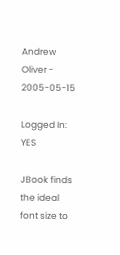Andrew Oliver - 2005-05-15

Logged In: YES

JBook finds the ideal font size to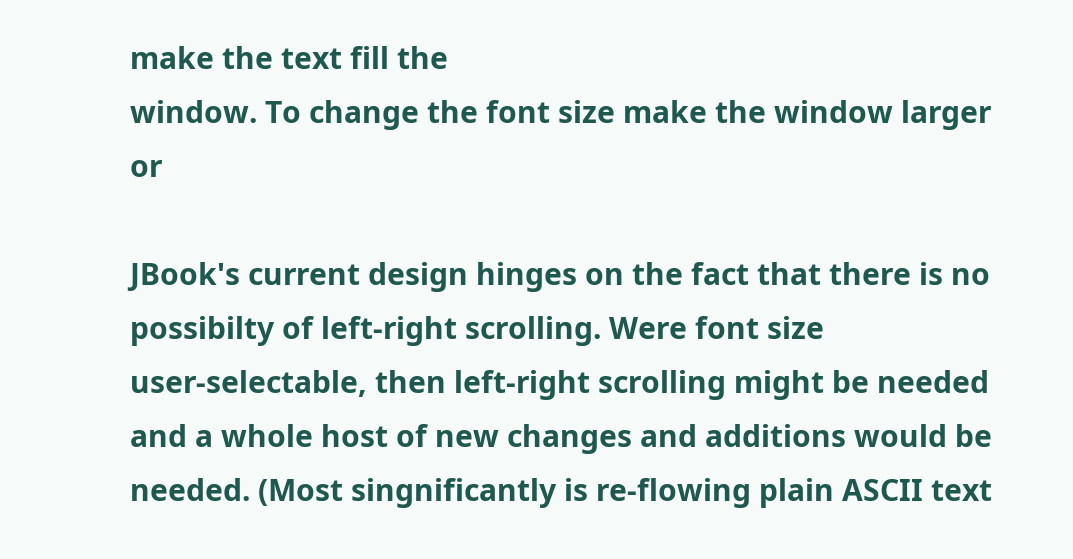make the text fill the
window. To change the font size make the window larger or

JBook's current design hinges on the fact that there is no
possibilty of left-right scrolling. Were font size
user-selectable, then left-right scrolling might be needed
and a whole host of new changes and additions would be
needed. (Most singnificantly is re-flowing plain ASCII text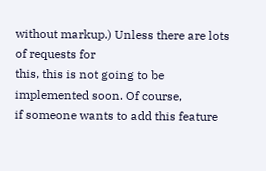without markup.) Unless there are lots of requests for
this, this is not going to be implemented soon. Of course,
if someone wants to add this feature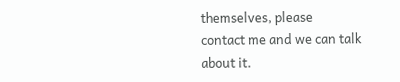themselves, please
contact me and we can talk about it.